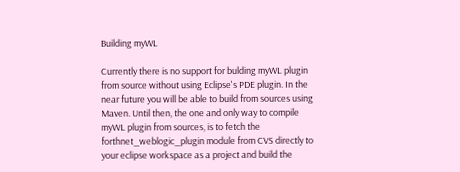Building myWL

Currently there is no support for bulding myWL plugin from source without using Eclipse's PDE plugin. In the near future you will be able to build from sources using Maven. Until then, the one and only way to compile myWL plugin from sources, is to fetch the forthnet_weblogic_plugin module from CVS directly to your eclipse workspace as a project and build the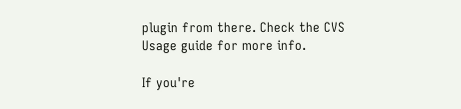plugin from there. Check the CVS Usage guide for more info.

If you're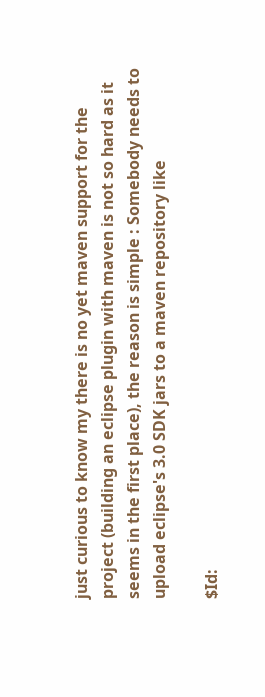just curious to know my there is no yet maven support for the project (building an eclipse plugin with maven is not so hard as it seems in the first place), the reason is simple : Somebody needs to upload eclipse's 3.0 SDK jars to a maven repository like

$Id: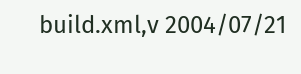build.xml,v 2004/07/21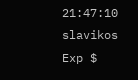21:47:10 slavikos Exp $